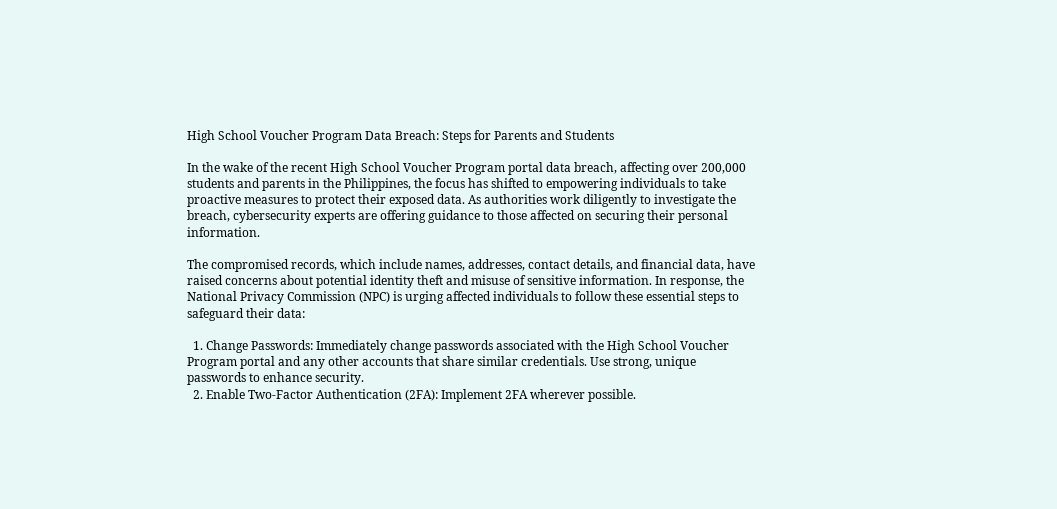High School Voucher Program Data Breach: Steps for Parents and Students

In the wake of the recent High School Voucher Program portal data breach, affecting over 200,000 students and parents in the Philippines, the focus has shifted to empowering individuals to take proactive measures to protect their exposed data. As authorities work diligently to investigate the breach, cybersecurity experts are offering guidance to those affected on securing their personal information.

The compromised records, which include names, addresses, contact details, and financial data, have raised concerns about potential identity theft and misuse of sensitive information. In response, the National Privacy Commission (NPC) is urging affected individuals to follow these essential steps to safeguard their data:

  1. Change Passwords: Immediately change passwords associated with the High School Voucher Program portal and any other accounts that share similar credentials. Use strong, unique passwords to enhance security.
  2. Enable Two-Factor Authentication (2FA): Implement 2FA wherever possible.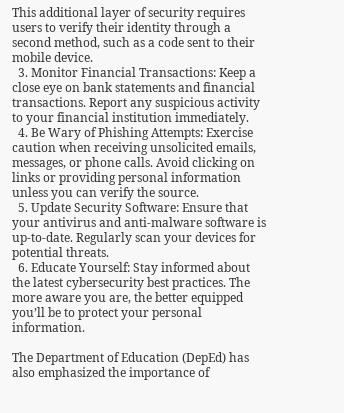This additional layer of security requires users to verify their identity through a second method, such as a code sent to their mobile device.
  3. Monitor Financial Transactions: Keep a close eye on bank statements and financial transactions. Report any suspicious activity to your financial institution immediately.
  4. Be Wary of Phishing Attempts: Exercise caution when receiving unsolicited emails, messages, or phone calls. Avoid clicking on links or providing personal information unless you can verify the source.
  5. Update Security Software: Ensure that your antivirus and anti-malware software is up-to-date. Regularly scan your devices for potential threats.
  6. Educate Yourself: Stay informed about the latest cybersecurity best practices. The more aware you are, the better equipped you’ll be to protect your personal information.

The Department of Education (DepEd) has also emphasized the importance of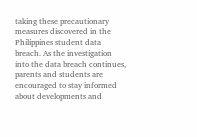taking these precautionary measures discovered in the Philippines student data breach. As the investigation into the data breach continues, parents and students are encouraged to stay informed about developments and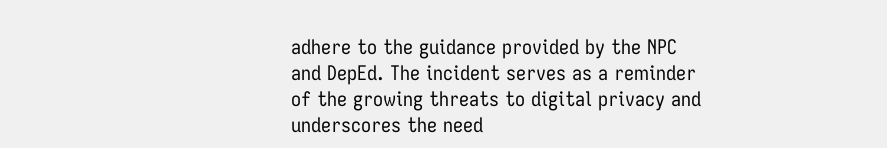adhere to the guidance provided by the NPC and DepEd. The incident serves as a reminder of the growing threats to digital privacy and underscores the need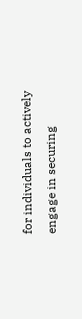for individuals to actively engage in securing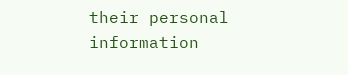their personal information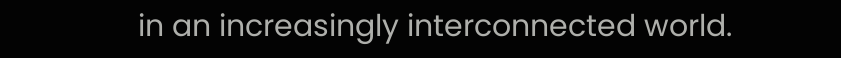in an increasingly interconnected world.